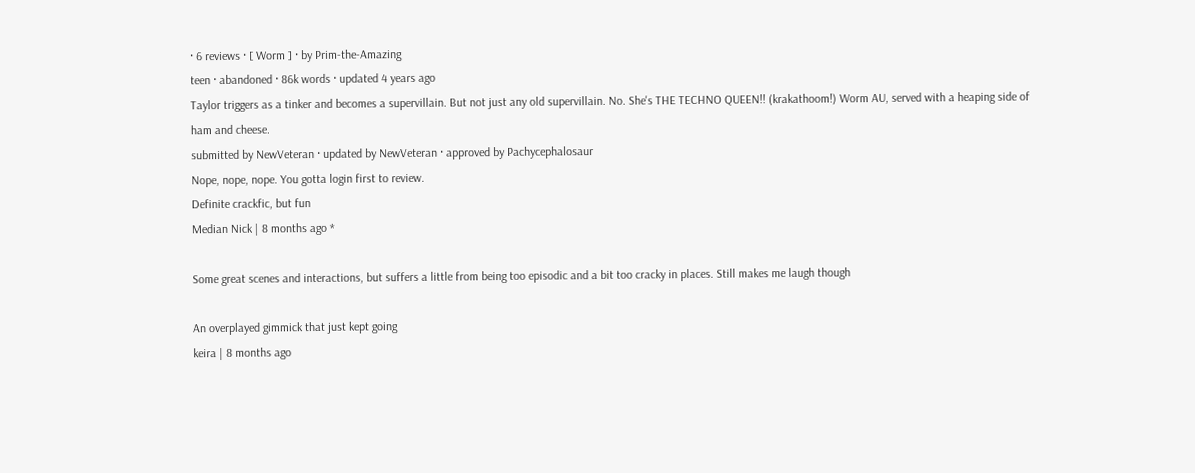· 6 reviews · [ Worm ] · by Prim-the-Amazing
teen · abandoned · 86k words · updated 4 years ago
Taylor triggers as a tinker and becomes a supervillain. But not just any old supervillain. No. She's THE TECHNO QUEEN!! (krakathoom!) Worm AU, served with a heaping side of ham and cheese.
submitted by NewVeteran · updated by NewVeteran · approved by Pachycephalosaur
Nope, nope, nope. You gotta login first to review.
Definite crackfic, but fun
Median Nick | 8 months ago *

Some great scenes and interactions, but suffers a little from being too episodic and a bit too cracky in places. Still makes me laugh though

An overplayed gimmick that just kept going
keira | 8 months ago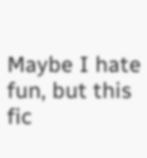Maybe I hate fun, but this fic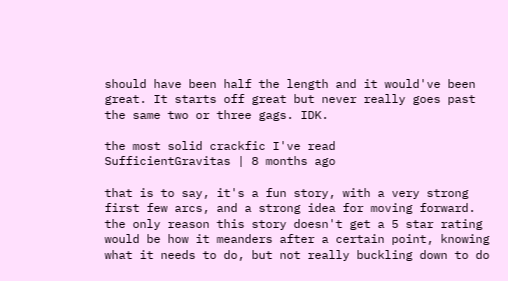should have been half the length and it would've been great. It starts off great but never really goes past the same two or three gags. IDK.

the most solid crackfic I've read
SufficientGravitas | 8 months ago

that is to say, it's a fun story, with a very strong first few arcs, and a strong idea for moving forward. the only reason this story doesn't get a 5 star rating would be how it meanders after a certain point, knowing what it needs to do, but not really buckling down to do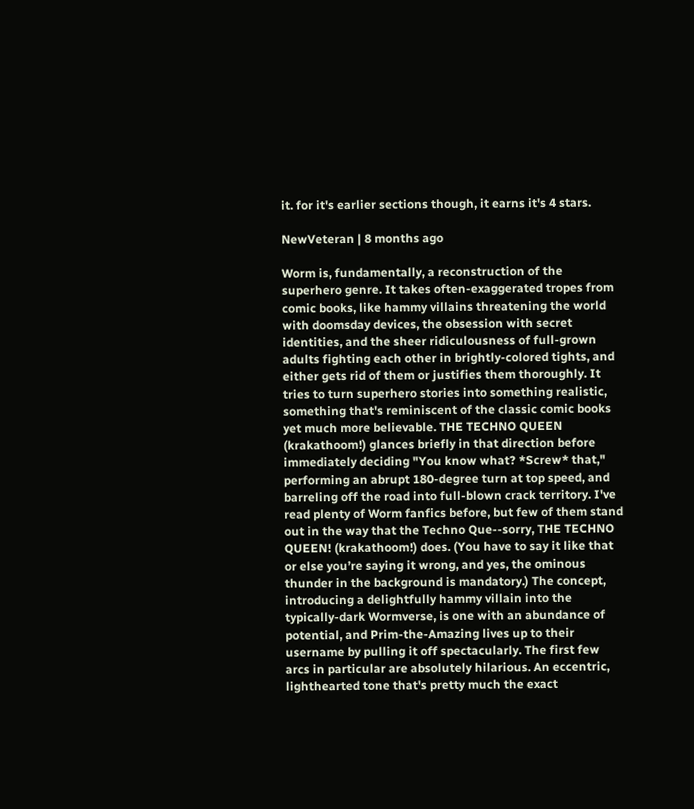it. for it's earlier sections though, it earns it's 4 stars.

NewVeteran | 8 months ago

Worm is, fundamentally, a reconstruction of the superhero genre. It takes often-exaggerated tropes from comic books, like hammy villains threatening the world with doomsday devices, the obsession with secret identities, and the sheer ridiculousness of full-grown adults fighting each other in brightly-colored tights, and either gets rid of them or justifies them thoroughly. It tries to turn superhero stories into something realistic, something that's reminiscent of the classic comic books yet much more believable. THE TECHNO QUEEN (krakathoom!) glances briefly in that direction before immediately deciding "You know what? *Screw* that," performing an abrupt 180-degree turn at top speed, and barreling off the road into full-blown crack territory. I've read plenty of Worm fanfics before, but few of them stand out in the way that the Techno Que--sorry, THE TECHNO QUEEN! (krakathoom!) does. (You have to say it like that or else you’re saying it wrong, and yes, the ominous thunder in the background is mandatory.) The concept, introducing a delightfully hammy villain into the typically-dark Wormverse, is one with an abundance of potential, and Prim-the-Amazing lives up to their username by pulling it off spectacularly. The first few arcs in particular are absolutely hilarious. An eccentric, lighthearted tone that's pretty much the exact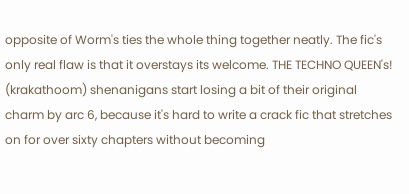opposite of Worm's ties the whole thing together neatly. The fic's only real flaw is that it overstays its welcome. THE TECHNO QUEEN's! (krakathoom) shenanigans start losing a bit of their original charm by arc 6, because it's hard to write a crack fic that stretches on for over sixty chapters without becoming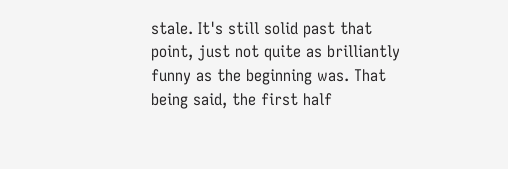stale. It's still solid past that point, just not quite as brilliantly funny as the beginning was. That being said, the first half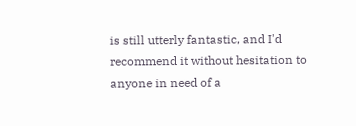is still utterly fantastic, and I'd recommend it without hesitation to anyone in need of a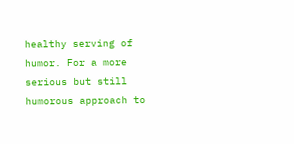healthy serving of humor. For a more serious but still humorous approach to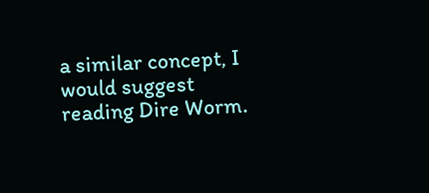a similar concept, I would suggest reading Dire Worm.